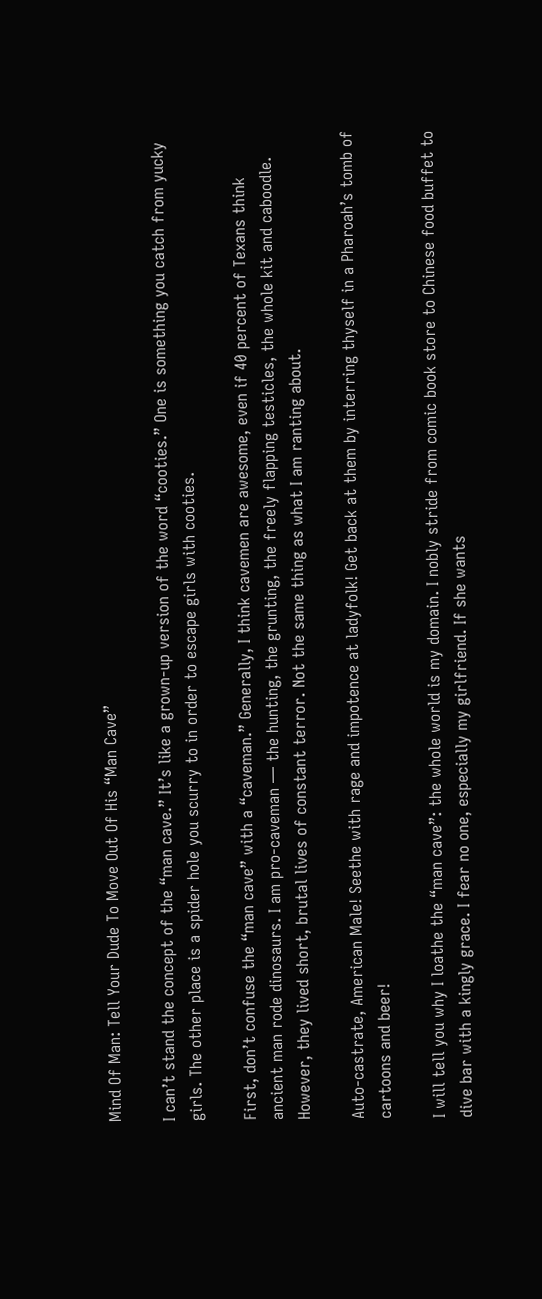Mind Of Man: Tell Your Dude To Move Out Of His “Man Cave”

I can’t stand the concept of the “man cave.” It’s like a grown-up version of the word “cooties.” One is something you catch from yucky girls. The other place is a spider hole you scurry to in order to escape girls with cooties.

First, don’t confuse the “man cave” with a “caveman.” Generally, I think cavemen are awesome, even if 40 percent of Texans think ancient man rode dinosaurs. I am pro-caveman — the hunting, the grunting, the freely flapping testicles, the whole kit and caboodle. However, they lived short, brutal lives of constant terror. Not the same thing as what I am ranting about.

Auto-castrate, American Male! Seethe with rage and impotence at ladyfolk! Get back at them by interring thyself in a Pharoah’s tomb of cartoons and beer!

I will tell you why I loathe the “man cave”: the whole world is my domain. I nobly stride from comic book store to Chinese food buffet to dive bar with a kingly grace. I fear no one, especially my girlfriend. If she wants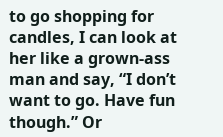to go shopping for candles, I can look at her like a grown-ass man and say, “I don’t want to go. Have fun though.” Or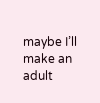maybe I’ll make an adult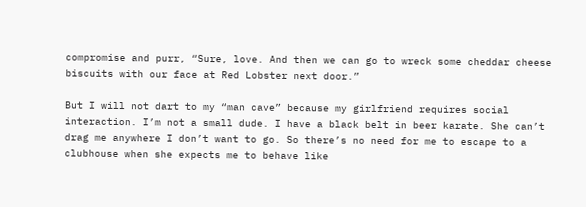compromise and purr, “Sure, love. And then we can go to wreck some cheddar cheese biscuits with our face at Red Lobster next door.”

But I will not dart to my “man cave” because my girlfriend requires social interaction. I’m not a small dude. I have a black belt in beer karate. She can’t drag me anywhere I don’t want to go. So there’s no need for me to escape to a clubhouse when she expects me to behave like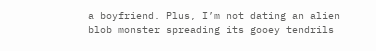a boyfriend. Plus, I’m not dating an alien blob monster spreading its gooey tendrils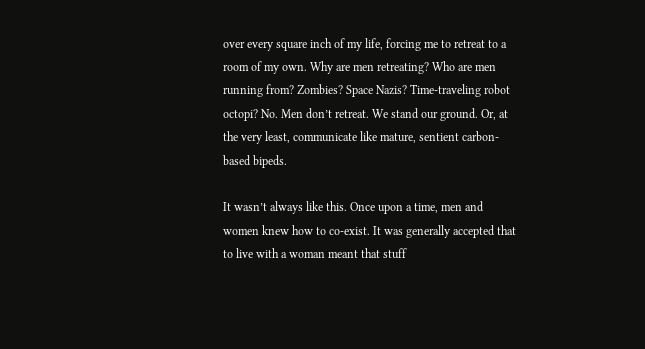over every square inch of my life, forcing me to retreat to a room of my own. Why are men retreating? Who are men running from? Zombies? Space Nazis? Time-traveling robot octopi? No. Men don’t retreat. We stand our ground. Or, at the very least, communicate like mature, sentient carbon-based bipeds.

It wasn’t always like this. Once upon a time, men and women knew how to co-exist. It was generally accepted that to live with a woman meant that stuff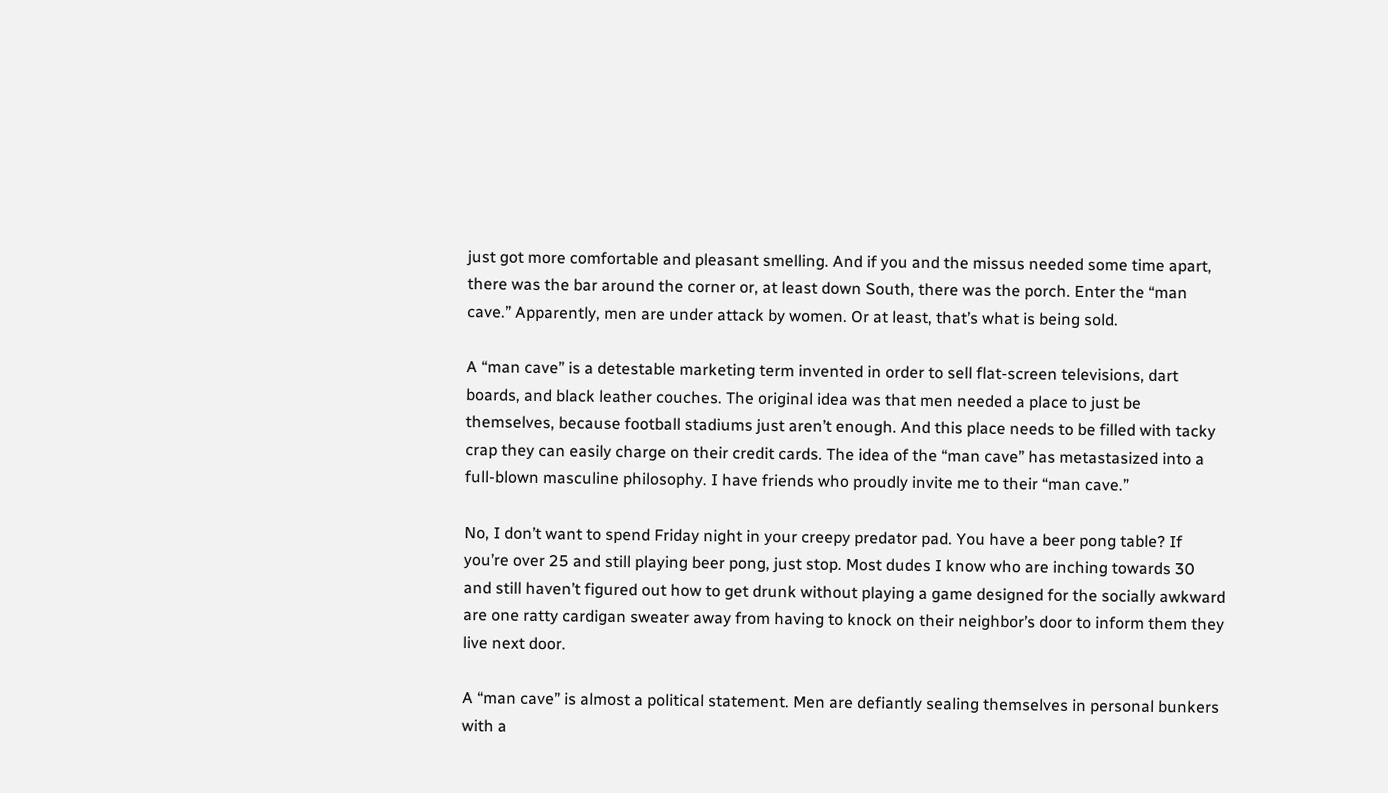just got more comfortable and pleasant smelling. And if you and the missus needed some time apart, there was the bar around the corner or, at least down South, there was the porch. Enter the “man cave.” Apparently, men are under attack by women. Or at least, that’s what is being sold.

A “man cave” is a detestable marketing term invented in order to sell flat-screen televisions, dart boards, and black leather couches. The original idea was that men needed a place to just be themselves, because football stadiums just aren’t enough. And this place needs to be filled with tacky crap they can easily charge on their credit cards. The idea of the “man cave” has metastasized into a full-blown masculine philosophy. I have friends who proudly invite me to their “man cave.”

No, I don’t want to spend Friday night in your creepy predator pad. You have a beer pong table? If you’re over 25 and still playing beer pong, just stop. Most dudes I know who are inching towards 30 and still haven’t figured out how to get drunk without playing a game designed for the socially awkward are one ratty cardigan sweater away from having to knock on their neighbor’s door to inform them they live next door.

A “man cave” is almost a political statement. Men are defiantly sealing themselves in personal bunkers with a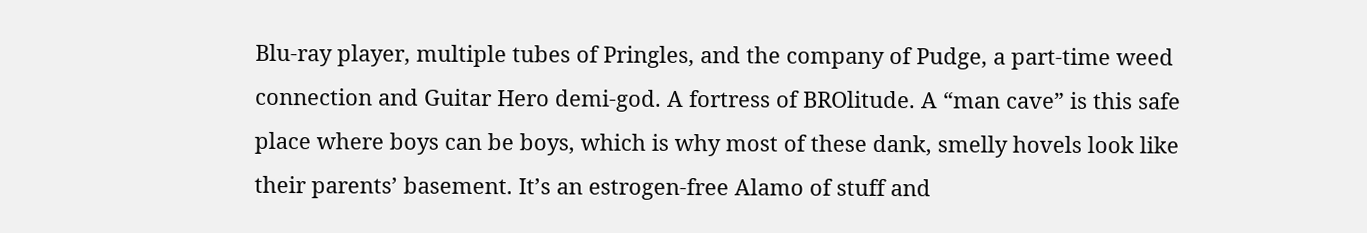Blu-ray player, multiple tubes of Pringles, and the company of Pudge, a part-time weed connection and Guitar Hero demi-god. A fortress of BROlitude. A “man cave” is this safe place where boys can be boys, which is why most of these dank, smelly hovels look like their parents’ basement. It’s an estrogen-free Alamo of stuff and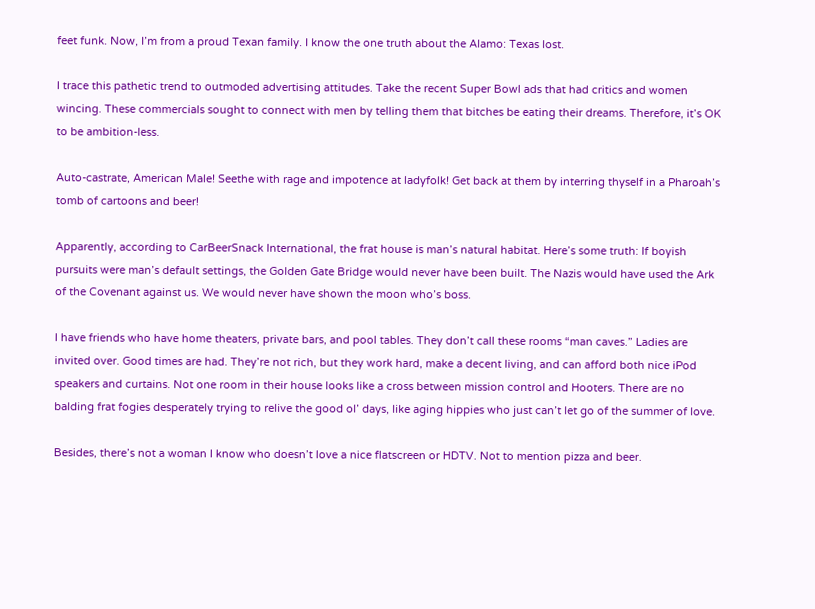feet funk. Now, I’m from a proud Texan family. I know the one truth about the Alamo: Texas lost.

I trace this pathetic trend to outmoded advertising attitudes. Take the recent Super Bowl ads that had critics and women wincing. These commercials sought to connect with men by telling them that bitches be eating their dreams. Therefore, it’s OK to be ambition-less.

Auto-castrate, American Male! Seethe with rage and impotence at ladyfolk! Get back at them by interring thyself in a Pharoah’s tomb of cartoons and beer!

Apparently, according to CarBeerSnack International, the frat house is man’s natural habitat. Here’s some truth: If boyish pursuits were man’s default settings, the Golden Gate Bridge would never have been built. The Nazis would have used the Ark of the Covenant against us. We would never have shown the moon who’s boss.

I have friends who have home theaters, private bars, and pool tables. They don’t call these rooms “man caves.” Ladies are invited over. Good times are had. They’re not rich, but they work hard, make a decent living, and can afford both nice iPod speakers and curtains. Not one room in their house looks like a cross between mission control and Hooters. There are no balding frat fogies desperately trying to relive the good ol’ days, like aging hippies who just can’t let go of the summer of love.

Besides, there’s not a woman I know who doesn’t love a nice flatscreen or HDTV. Not to mention pizza and beer.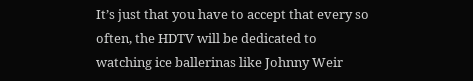It’s just that you have to accept that every so often, the HDTV will be dedicated to watching ice ballerinas like Johnny Weir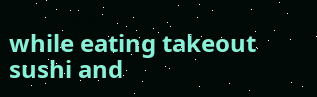while eating takeout sushi and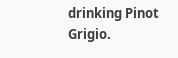drinking Pinot Grigio.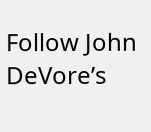Follow John DeVore’s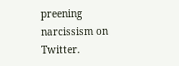preening narcissism on Twitter.